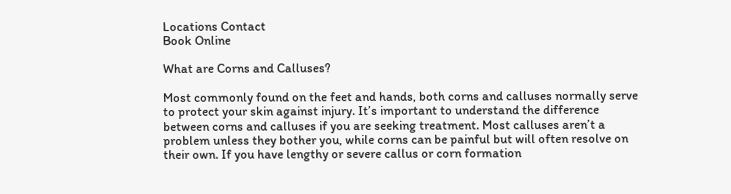Locations Contact
Book Online

What are Corns and Calluses?

Most commonly found on the feet and hands, both corns and calluses normally serve to protect your skin against injury. It’s important to understand the difference between corns and calluses if you are seeking treatment. Most calluses aren’t a problem unless they bother you, while corns can be painful but will often resolve on their own. If you have lengthy or severe callus or corn formation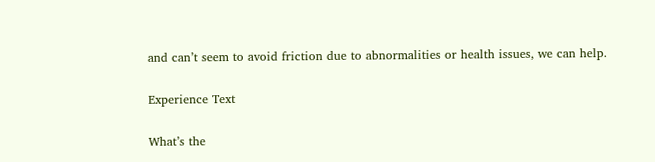and can’t seem to avoid friction due to abnormalities or health issues, we can help.

Experience Text

What’s the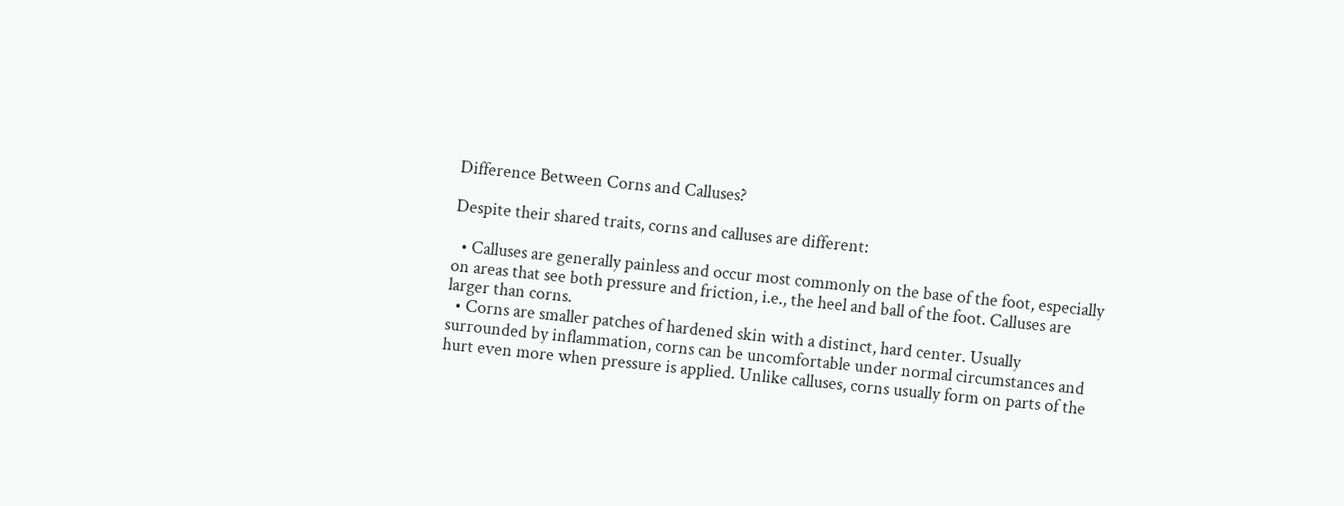Difference Between Corns and Calluses?

Despite their shared traits, corns and calluses are different:

  • Calluses are generally painless and occur most commonly on the base of the foot, especially on areas that see both pressure and friction, i.e., the heel and ball of the foot. Calluses are larger than corns.
  • Corns are smaller patches of hardened skin with a distinct, hard center. Usually surrounded by inflammation, corns can be uncomfortable under normal circumstances and hurt even more when pressure is applied. Unlike calluses, corns usually form on parts of the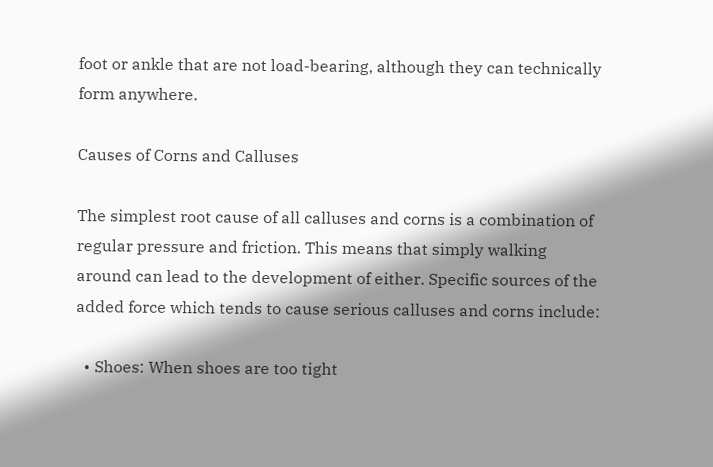foot or ankle that are not load-bearing, although they can technically form anywhere.

Causes of Corns and Calluses

The simplest root cause of all calluses and corns is a combination of regular pressure and friction. This means that simply walking around can lead to the development of either. Specific sources of the added force which tends to cause serious calluses and corns include:

  • Shoes: When shoes are too tight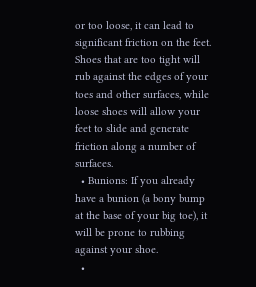or too loose, it can lead to significant friction on the feet. Shoes that are too tight will rub against the edges of your toes and other surfaces, while loose shoes will allow your feet to slide and generate friction along a number of surfaces.
  • Bunions: If you already have a bunion (a bony bump at the base of your big toe), it will be prone to rubbing against your shoe.
  •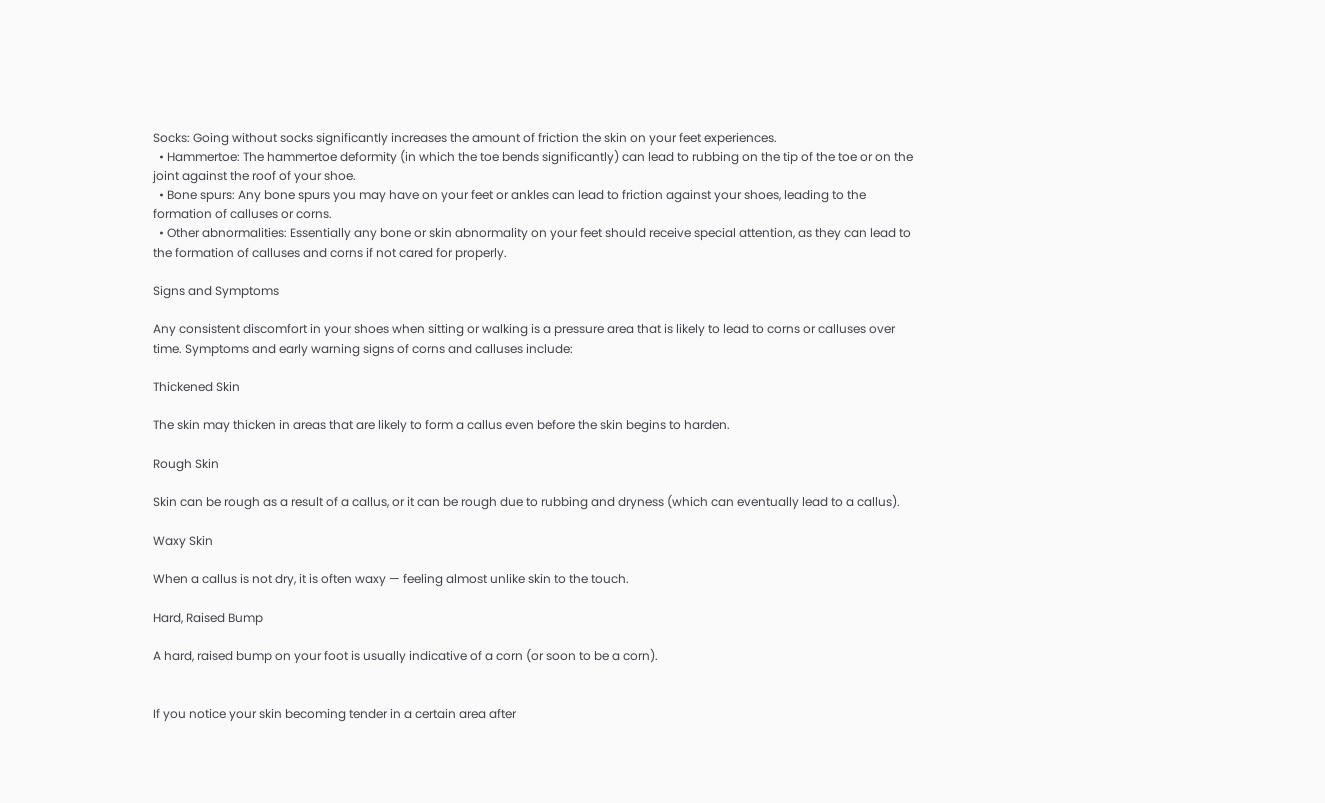Socks: Going without socks significantly increases the amount of friction the skin on your feet experiences.
  • Hammertoe: The hammertoe deformity (in which the toe bends significantly) can lead to rubbing on the tip of the toe or on the joint against the roof of your shoe.
  • Bone spurs: Any bone spurs you may have on your feet or ankles can lead to friction against your shoes, leading to the formation of calluses or corns.
  • Other abnormalities: Essentially any bone or skin abnormality on your feet should receive special attention, as they can lead to the formation of calluses and corns if not cared for properly.

Signs and Symptoms

Any consistent discomfort in your shoes when sitting or walking is a pressure area that is likely to lead to corns or calluses over time. Symptoms and early warning signs of corns and calluses include:

Thickened Skin

The skin may thicken in areas that are likely to form a callus even before the skin begins to harden.

Rough Skin

Skin can be rough as a result of a callus, or it can be rough due to rubbing and dryness (which can eventually lead to a callus).

Waxy Skin

When a callus is not dry, it is often waxy — feeling almost unlike skin to the touch.

Hard, Raised Bump

A hard, raised bump on your foot is usually indicative of a corn (or soon to be a corn).


If you notice your skin becoming tender in a certain area after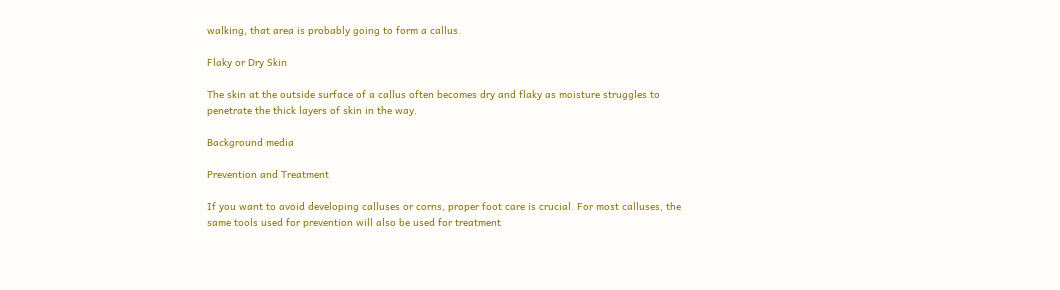walking, that area is probably going to form a callus.

Flaky or Dry Skin

The skin at the outside surface of a callus often becomes dry and flaky as moisture struggles to penetrate the thick layers of skin in the way.

Background media

Prevention and Treatment

If you want to avoid developing calluses or corns, proper foot care is crucial. For most calluses, the same tools used for prevention will also be used for treatment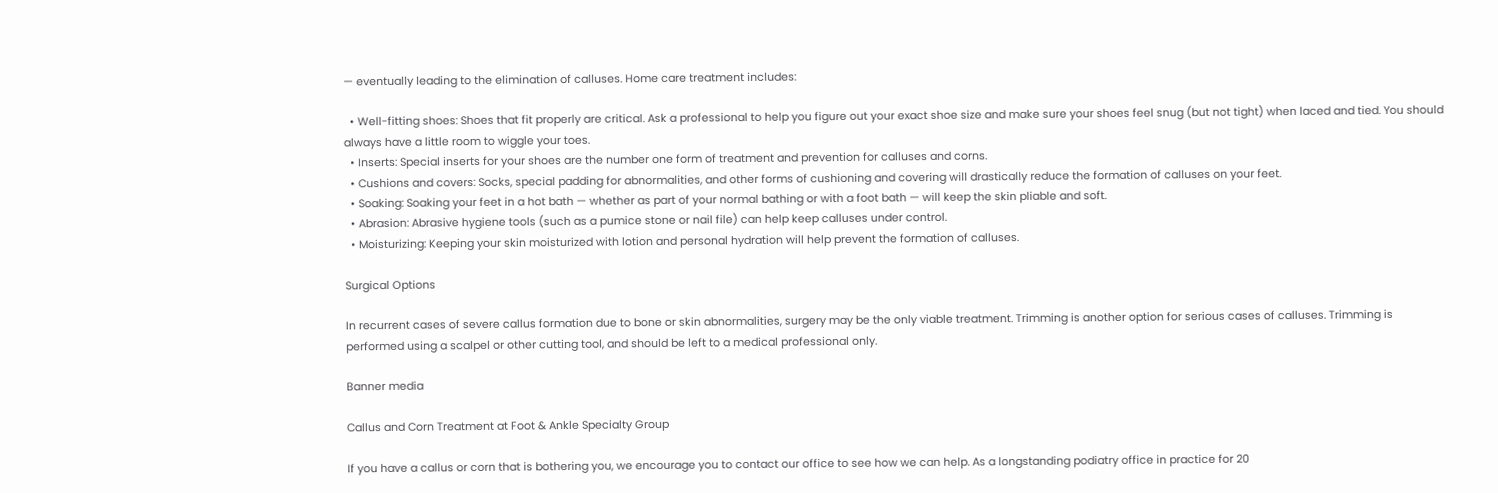— eventually leading to the elimination of calluses. Home care treatment includes:

  • Well-fitting shoes: Shoes that fit properly are critical. Ask a professional to help you figure out your exact shoe size and make sure your shoes feel snug (but not tight) when laced and tied. You should always have a little room to wiggle your toes.
  • Inserts: Special inserts for your shoes are the number one form of treatment and prevention for calluses and corns.
  • Cushions and covers: Socks, special padding for abnormalities, and other forms of cushioning and covering will drastically reduce the formation of calluses on your feet.
  • Soaking: Soaking your feet in a hot bath — whether as part of your normal bathing or with a foot bath — will keep the skin pliable and soft.
  • Abrasion: Abrasive hygiene tools (such as a pumice stone or nail file) can help keep calluses under control.
  • Moisturizing: Keeping your skin moisturized with lotion and personal hydration will help prevent the formation of calluses.

Surgical Options

In recurrent cases of severe callus formation due to bone or skin abnormalities, surgery may be the only viable treatment. Trimming is another option for serious cases of calluses. Trimming is performed using a scalpel or other cutting tool, and should be left to a medical professional only.

Banner media

Callus and Corn Treatment at Foot & Ankle Specialty Group

If you have a callus or corn that is bothering you, we encourage you to contact our office to see how we can help. As a longstanding podiatry office in practice for 20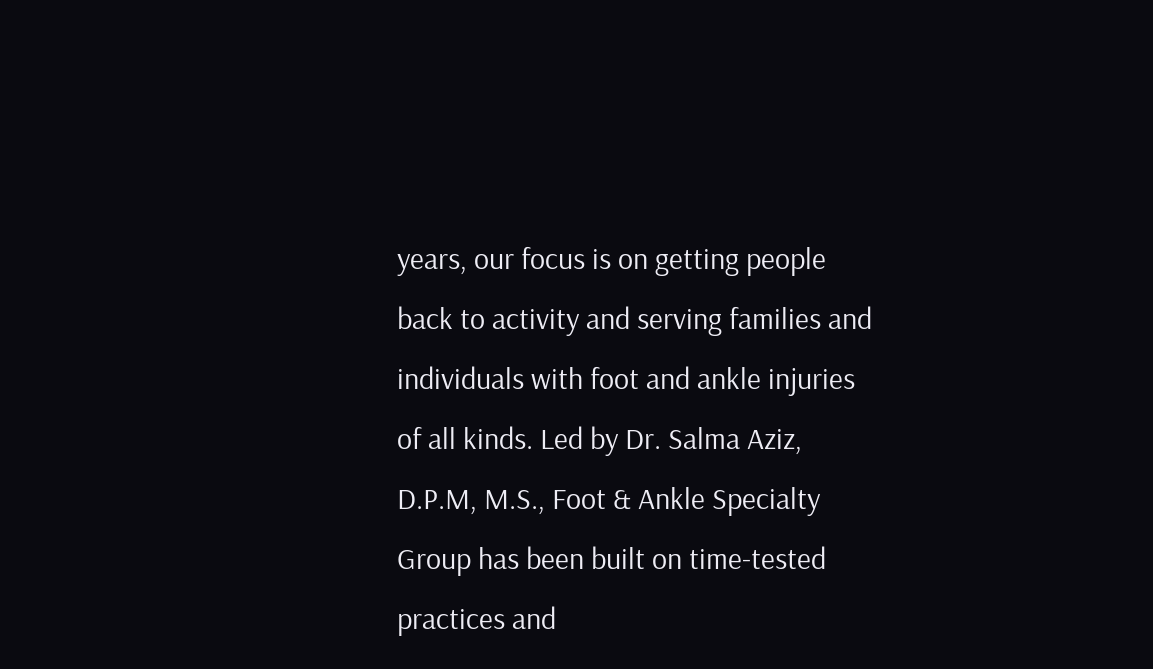years, our focus is on getting people back to activity and serving families and individuals with foot and ankle injuries of all kinds. Led by Dr. Salma Aziz, D.P.M, M.S., Foot & Ankle Specialty Group has been built on time-tested practices and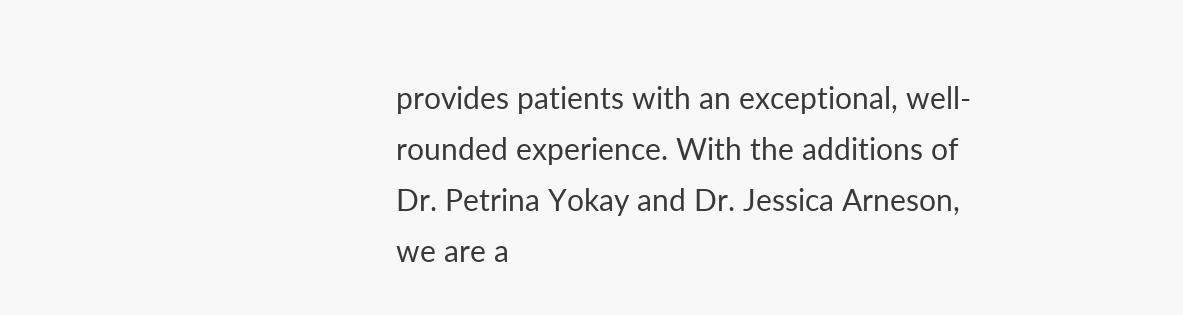provides patients with an exceptional, well-rounded experience. With the additions of Dr. Petrina Yokay and Dr. Jessica Arneson, we are a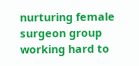nurturing female surgeon group working hard to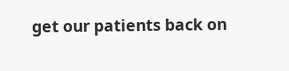get our patients back on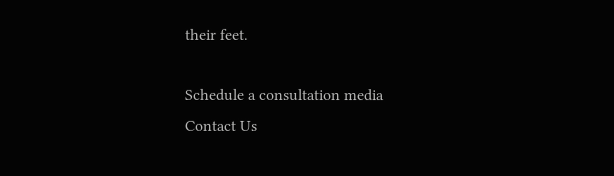their feet.

Schedule a consultation media
Contact Us